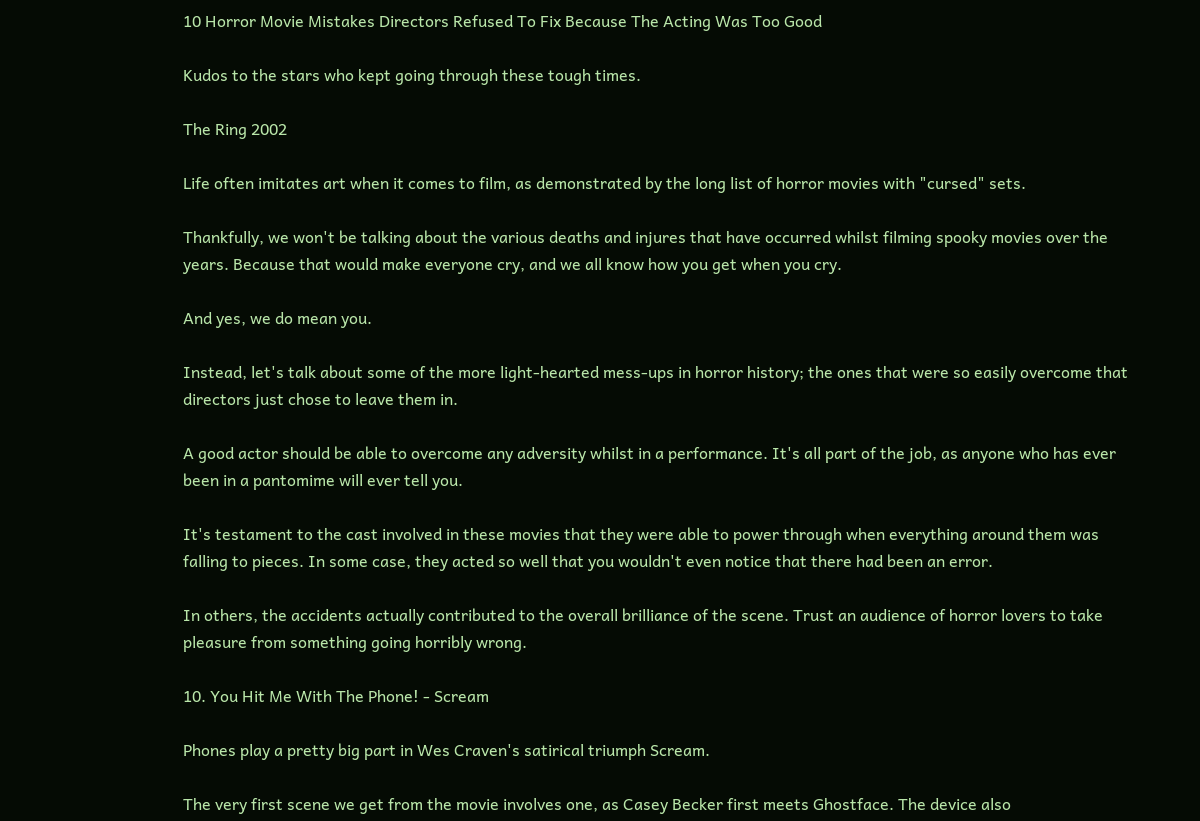10 Horror Movie Mistakes Directors Refused To Fix Because The Acting Was Too Good

Kudos to the stars who kept going through these tough times.

The Ring 2002

Life often imitates art when it comes to film, as demonstrated by the long list of horror movies with "cursed" sets.

Thankfully, we won't be talking about the various deaths and injures that have occurred whilst filming spooky movies over the years. Because that would make everyone cry, and we all know how you get when you cry.

And yes, we do mean you.

Instead, let's talk about some of the more light-hearted mess-ups in horror history; the ones that were so easily overcome that directors just chose to leave them in.

A good actor should be able to overcome any adversity whilst in a performance. It's all part of the job, as anyone who has ever been in a pantomime will ever tell you.

It's testament to the cast involved in these movies that they were able to power through when everything around them was falling to pieces. In some case, they acted so well that you wouldn't even notice that there had been an error.

In others, the accidents actually contributed to the overall brilliance of the scene. Trust an audience of horror lovers to take pleasure from something going horribly wrong.

10. You Hit Me With The Phone! - Scream

Phones play a pretty big part in Wes Craven's satirical triumph Scream.

The very first scene we get from the movie involves one, as Casey Becker first meets Ghostface. The device also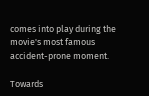comes into play during the movie's most famous accident-prone moment.

Towards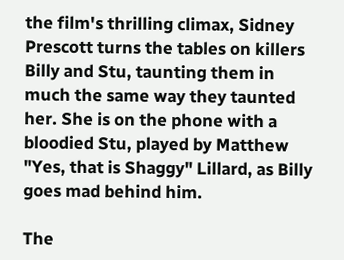the film's thrilling climax, Sidney Prescott turns the tables on killers Billy and Stu, taunting them in much the same way they taunted her. She is on the phone with a bloodied Stu, played by Matthew "Yes, that is Shaggy" Lillard, as Billy goes mad behind him.

The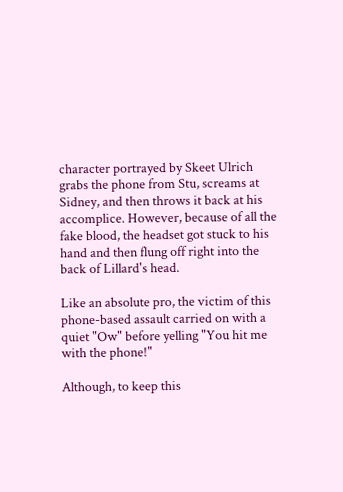character portrayed by Skeet Ulrich grabs the phone from Stu, screams at Sidney, and then throws it back at his accomplice. However, because of all the fake blood, the headset got stuck to his hand and then flung off right into the back of Lillard's head.

Like an absolute pro, the victim of this phone-based assault carried on with a quiet "Ow" before yelling "You hit me with the phone!"

Although, to keep this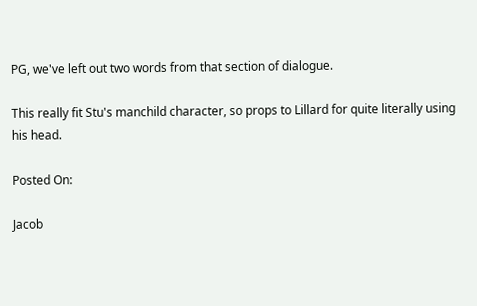PG, we've left out two words from that section of dialogue.

This really fit Stu's manchild character, so props to Lillard for quite literally using his head.

Posted On:

Jacob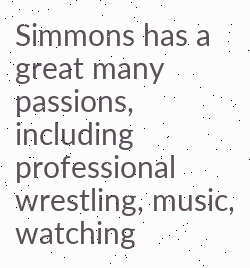Simmons has a great many passions, including professional wrestling, music, watching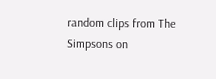random clips from The Simpsons on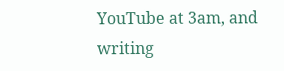YouTube at 3am, and writing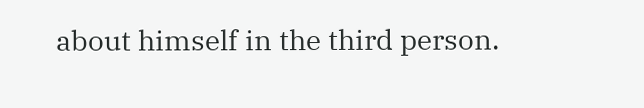about himself in the third person.